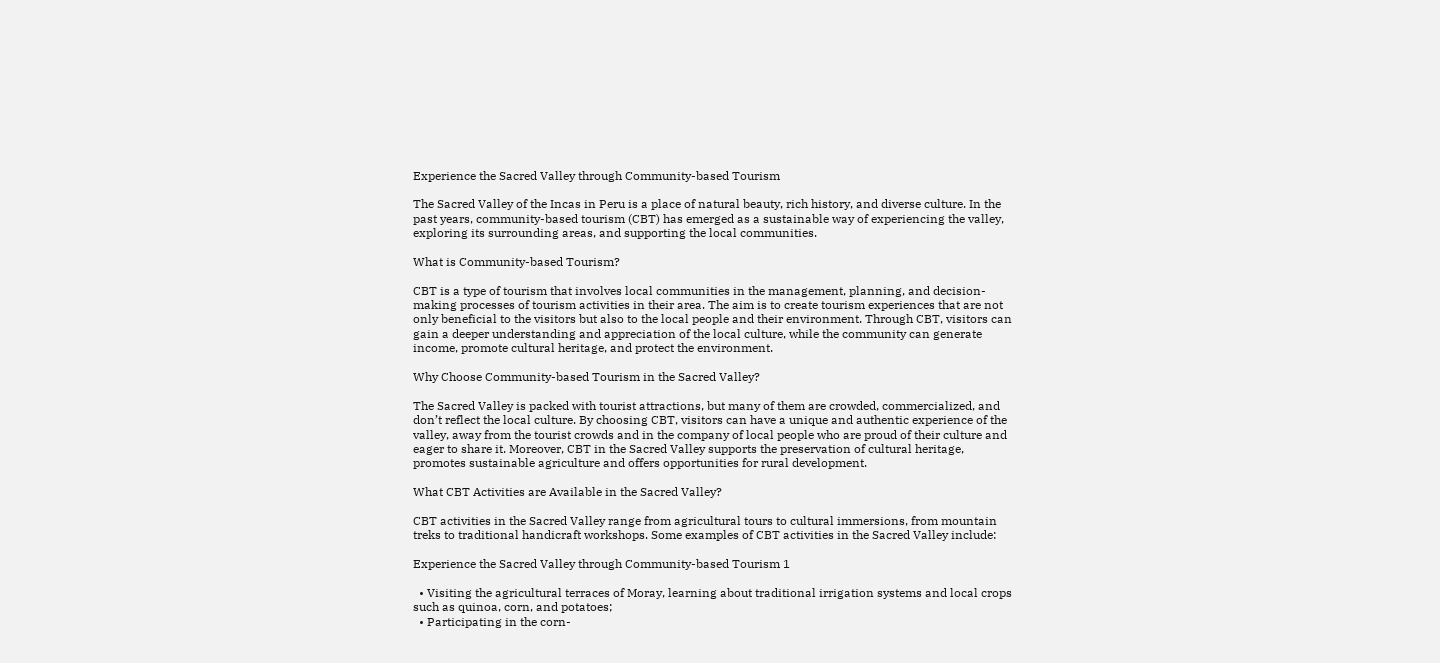Experience the Sacred Valley through Community-based Tourism

The Sacred Valley of the Incas in Peru is a place of natural beauty, rich history, and diverse culture. In the past years, community-based tourism (CBT) has emerged as a sustainable way of experiencing the valley, exploring its surrounding areas, and supporting the local communities.

What is Community-based Tourism?

CBT is a type of tourism that involves local communities in the management, planning, and decision-making processes of tourism activities in their area. The aim is to create tourism experiences that are not only beneficial to the visitors but also to the local people and their environment. Through CBT, visitors can gain a deeper understanding and appreciation of the local culture, while the community can generate income, promote cultural heritage, and protect the environment.

Why Choose Community-based Tourism in the Sacred Valley?

The Sacred Valley is packed with tourist attractions, but many of them are crowded, commercialized, and don’t reflect the local culture. By choosing CBT, visitors can have a unique and authentic experience of the valley, away from the tourist crowds and in the company of local people who are proud of their culture and eager to share it. Moreover, CBT in the Sacred Valley supports the preservation of cultural heritage, promotes sustainable agriculture and offers opportunities for rural development.

What CBT Activities are Available in the Sacred Valley?

CBT activities in the Sacred Valley range from agricultural tours to cultural immersions, from mountain treks to traditional handicraft workshops. Some examples of CBT activities in the Sacred Valley include:

Experience the Sacred Valley through Community-based Tourism 1

  • Visiting the agricultural terraces of Moray, learning about traditional irrigation systems and local crops such as quinoa, corn, and potatoes;
  • Participating in the corn-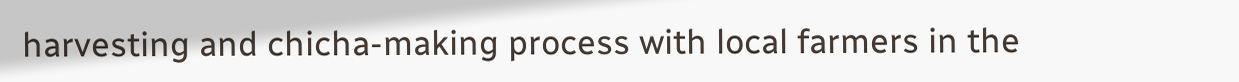harvesting and chicha-making process with local farmers in the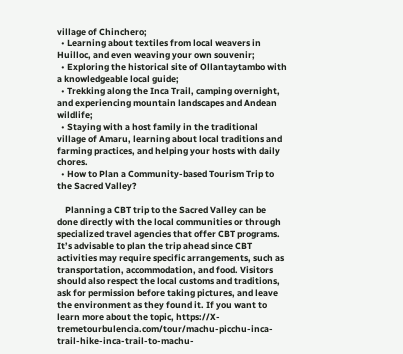village of Chinchero;
  • Learning about textiles from local weavers in Huilloc, and even weaving your own souvenir;
  • Exploring the historical site of Ollantaytambo with a knowledgeable local guide;
  • Trekking along the Inca Trail, camping overnight, and experiencing mountain landscapes and Andean wildlife;
  • Staying with a host family in the traditional village of Amaru, learning about local traditions and farming practices, and helping your hosts with daily chores.
  • How to Plan a Community-based Tourism Trip to the Sacred Valley?

    Planning a CBT trip to the Sacred Valley can be done directly with the local communities or through specialized travel agencies that offer CBT programs. It’s advisable to plan the trip ahead since CBT activities may require specific arrangements, such as transportation, accommodation, and food. Visitors should also respect the local customs and traditions, ask for permission before taking pictures, and leave the environment as they found it. If you want to learn more about the topic, https://X-tremetourbulencia.com/tour/machu-picchu-inca-trail-hike-inca-trail-to-machu-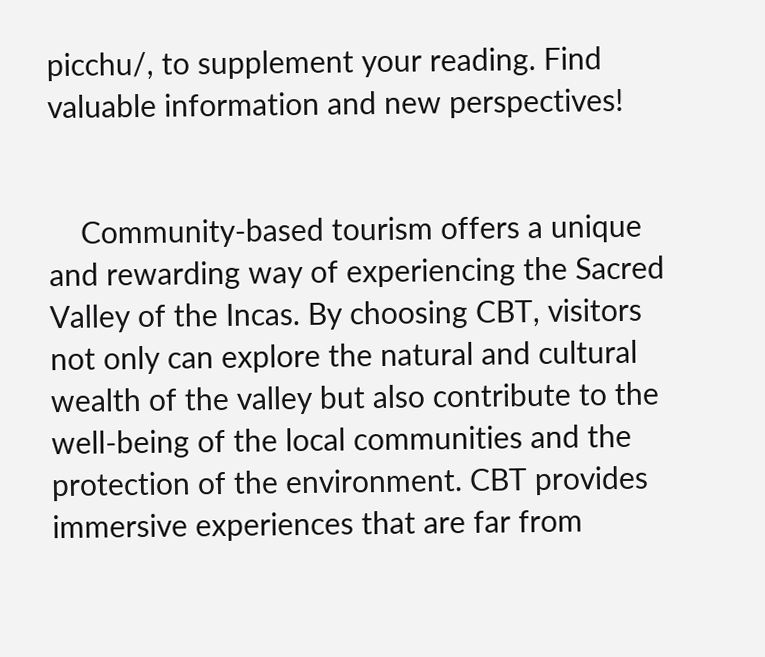picchu/, to supplement your reading. Find valuable information and new perspectives!


    Community-based tourism offers a unique and rewarding way of experiencing the Sacred Valley of the Incas. By choosing CBT, visitors not only can explore the natural and cultural wealth of the valley but also contribute to the well-being of the local communities and the protection of the environment. CBT provides immersive experiences that are far from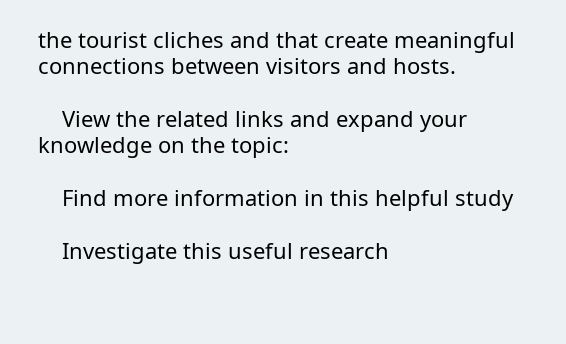the tourist cliches and that create meaningful connections between visitors and hosts.

    View the related links and expand your knowledge on the topic:

    Find more information in this helpful study

    Investigate this useful research